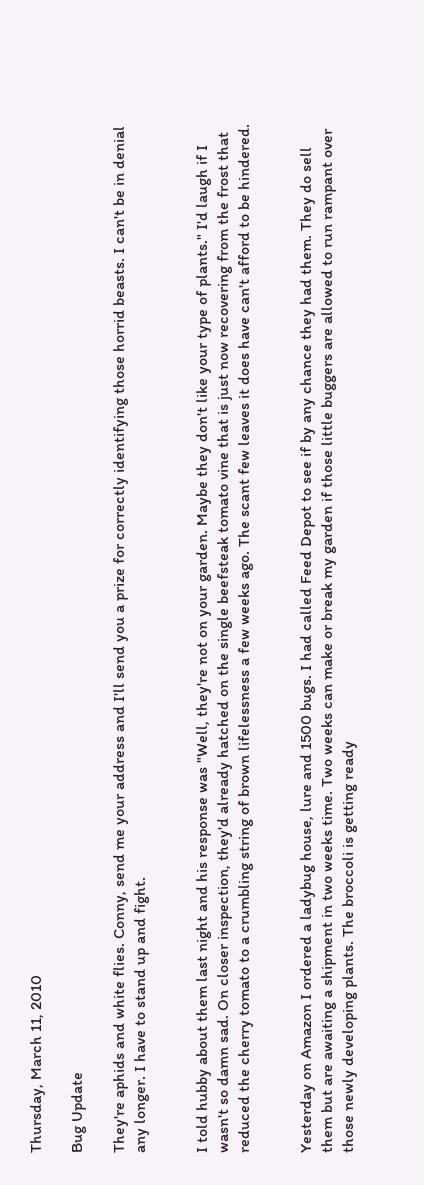Thursday, March 11, 2010

Bug Update

They're aphids and white flies. Conny, send me your address and I'll send you a prize for correctly identifying those horrid beasts. I can't be in denial any longer. I have to stand up and fight.


I told hubby about them last night and his response was "Well, they're not on your garden. Maybe they don't like your type of plants." I'd laugh if I wasn't so damn sad. On closer inspection, they'd already hatched on the single beefsteak tomato vine that is just now recovering from the frost that reduced the cherry tomato to a crumbling string of brown lifelessness a few weeks ago. The scant few leaves it does have can't afford to be hindered.


Yesterday on Amazon I ordered a ladybug house, lure and 1500 bugs. I had called Feed Depot to see if by any chance they had them. They do sell them but are awaiting a shipment in two weeks time. Two weeks can make or break my garden if those little buggers are allowed to run rampant over those newly developing plants. The broccoli is getting ready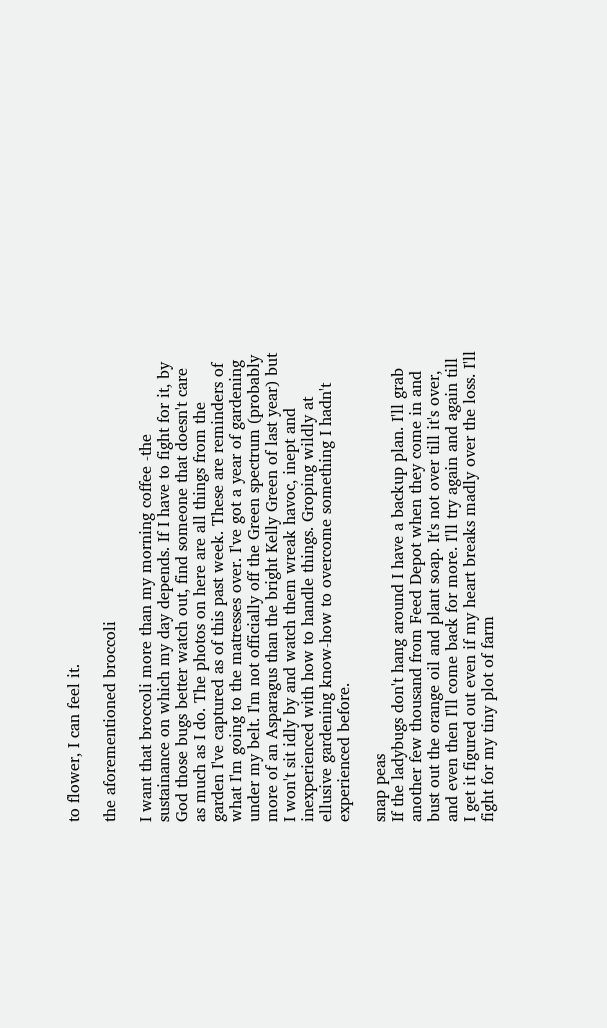to flower, I can feel it.

the aforementioned broccoli

I want that broccoli more than my morning coffee -the sustainance on which my day depends. If I have to fight for it, by God those bugs better watch out, find someone that doesn't care as much as I do. The photos on here are all things from the garden I've captured as of this past week. These are reminders of what I'm going to the matresses over. I've got a year of gardening under my belt. I'm not officially off the Green spectrum (probably more of an Asparagus than the bright Kelly Green of last year) but I won't sit idly by and watch them wreak havoc, inept and inexperienced with how to handle things. Groping wildly at ellusive gardening know-how to overcome something I hadn't experienced before.

snap peas
If the ladybugs don't hang around I have a backup plan. I'll grab another few thousand from Feed Depot when they come in and bust out the orange oil and plant soap. It's not over till it's over, and even then I'll come back for more. I'll try again and again till I get it figured out even if my heart breaks madly over the loss. I'll fight for my tiny plot of farm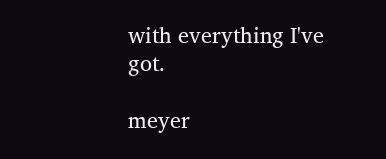with everything I've got.

meyer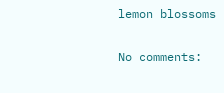lemon blossoms

No comments: